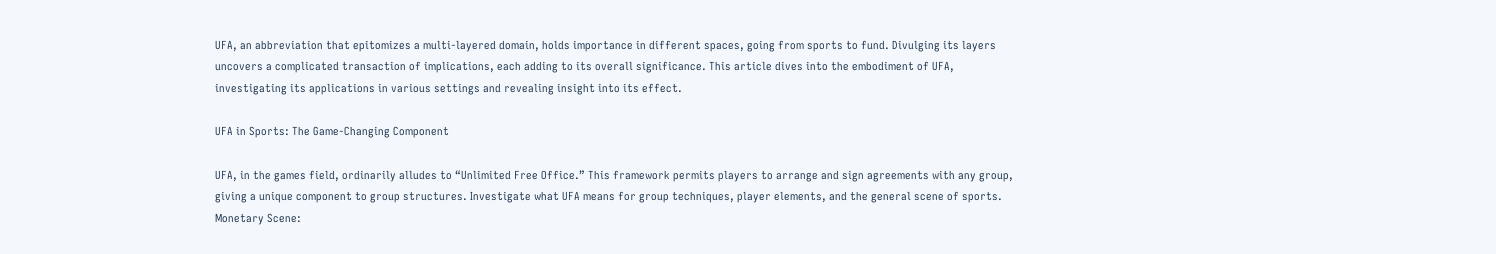UFA, an abbreviation that epitomizes a multi-layered domain, holds importance in different spaces, going from sports to fund. Divulging its layers uncovers a complicated transaction of implications, each adding to its overall significance. This article dives into the embodiment of UFA, investigating its applications in various settings and revealing insight into its effect.

UFA in Sports: The Game-Changing Component

UFA, in the games field, ordinarily alludes to “Unlimited Free Office.” This framework permits players to arrange and sign agreements with any group, giving a unique component to group structures. Investigate what UFA means for group techniques, player elements, and the general scene of sports.
Monetary Scene: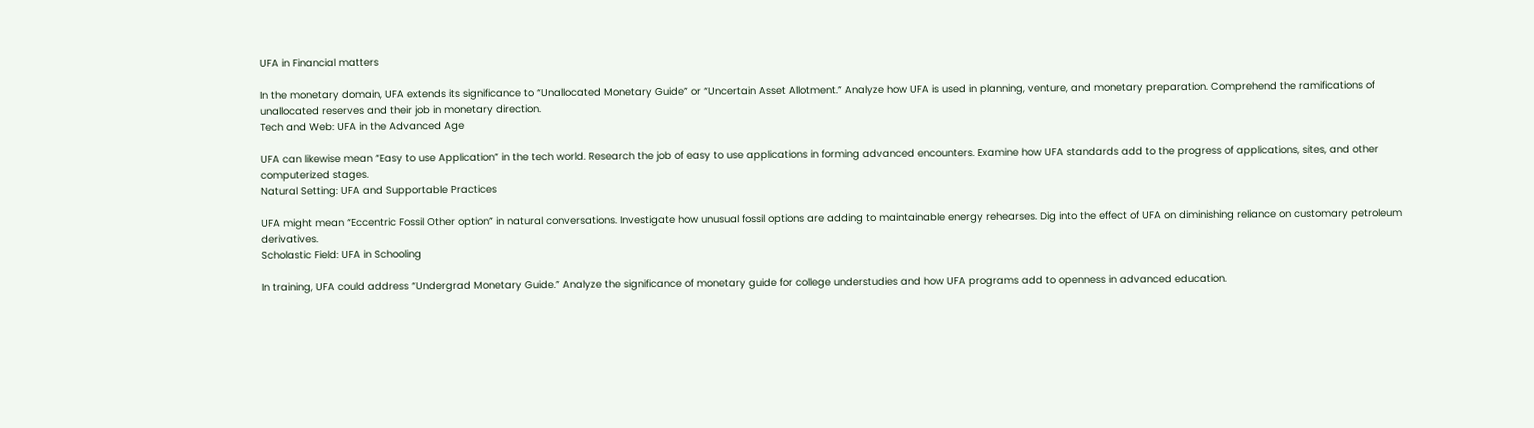UFA in Financial matters

In the monetary domain, UFA extends its significance to “Unallocated Monetary Guide” or “Uncertain Asset Allotment.” Analyze how UFA is used in planning, venture, and monetary preparation. Comprehend the ramifications of unallocated reserves and their job in monetary direction.
Tech and Web: UFA in the Advanced Age

UFA can likewise mean “Easy to use Application” in the tech world. Research the job of easy to use applications in forming advanced encounters. Examine how UFA standards add to the progress of applications, sites, and other computerized stages.
Natural Setting: UFA and Supportable Practices

UFA might mean “Eccentric Fossil Other option” in natural conversations. Investigate how unusual fossil options are adding to maintainable energy rehearses. Dig into the effect of UFA on diminishing reliance on customary petroleum derivatives.
Scholastic Field: UFA in Schooling

In training, UFA could address “Undergrad Monetary Guide.” Analyze the significance of monetary guide for college understudies and how UFA programs add to openness in advanced education.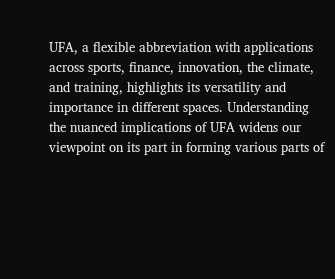UFA, a flexible abbreviation with applications across sports, finance, innovation, the climate, and training, highlights its versatility and importance in different spaces. Understanding the nuanced implications of UFA widens our viewpoint on its part in forming various parts of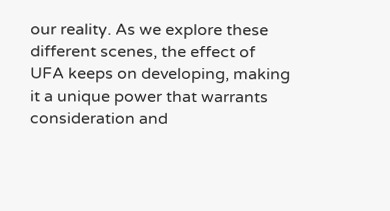our reality. As we explore these different scenes, the effect of UFA keeps on developing, making it a unique power that warrants consideration and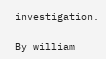investigation.

By william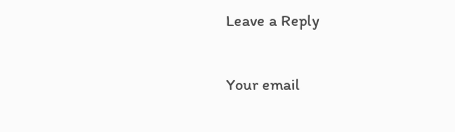Leave a Reply

Your email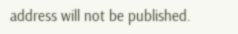address will not be published.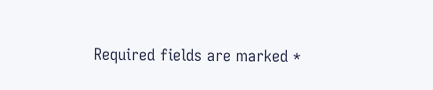Required fields are marked *